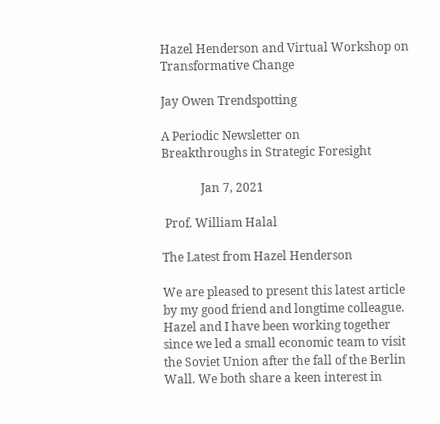Hazel Henderson and Virtual Workshop on Transformative Change

Jay Owen Trendspotting

A Periodic Newsletter on
Breakthroughs in Strategic Foresight

             Jan 7, 2021

 Prof. William Halal

The Latest from Hazel Henderson

We are pleased to present this latest article by my good friend and longtime colleague. Hazel and I have been working together since we led a small economic team to visit the Soviet Union after the fall of the Berlin Wall. We both share a keen interest in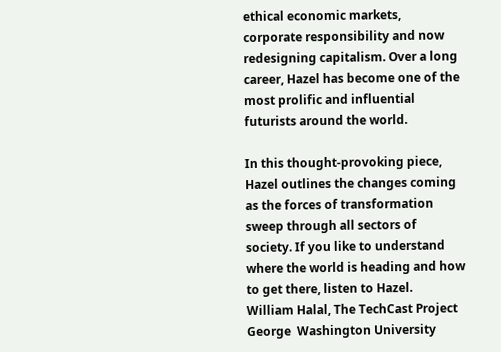ethical economic markets, corporate responsibility and now redesigning capitalism. Over a long career, Hazel has become one of the most prolific and influential futurists around the world.

In this thought-provoking piece, Hazel outlines the changes coming as the forces of transformation sweep through all sectors of society. If you like to understand where the world is heading and how to get there, listen to Hazel.
William Halal, The TechCast Project
George  Washington University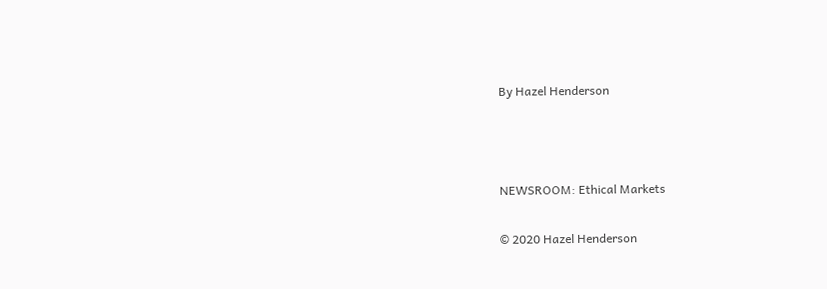By Hazel Henderson



NEWSROOM: Ethical Markets

© 2020 Hazel Henderson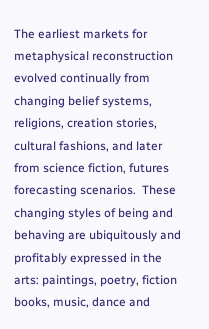The earliest markets for metaphysical reconstruction evolved continually from changing belief systems, religions, creation stories, cultural fashions, and later from science fiction, futures forecasting scenarios.  These changing styles of being and behaving are ubiquitously and profitably expressed in the arts: paintings, poetry, fiction books, music, dance and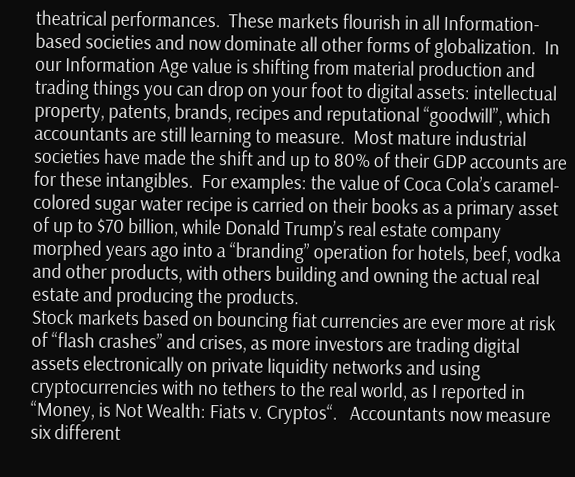theatrical performances.  These markets flourish in all Information-based societies and now dominate all other forms of globalization.  In our Information Age value is shifting from material production and trading things you can drop on your foot to digital assets: intellectual property, patents, brands, recipes and reputational “goodwill”, which accountants are still learning to measure.  Most mature industrial societies have made the shift and up to 80% of their GDP accounts are for these intangibles.  For examples: the value of Coca Cola’s caramel-colored sugar water recipe is carried on their books as a primary asset of up to $70 billion, while Donald Trump’s real estate company morphed years ago into a “branding” operation for hotels, beef, vodka and other products, with others building and owning the actual real estate and producing the products.
Stock markets based on bouncing fiat currencies are ever more at risk of “flash crashes” and crises, as more investors are trading digital assets electronically on private liquidity networks and using cryptocurrencies with no tethers to the real world, as I reported in “Money, is Not Wealth: Fiats v. Cryptos“.   Accountants now measure six different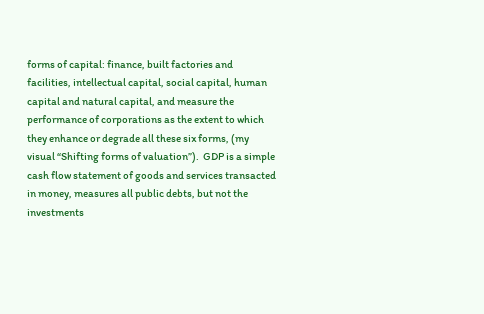forms of capital: finance, built factories and facilities, intellectual capital, social capital, human capital and natural capital, and measure the performance of corporations as the extent to which they enhance or degrade all these six forms, (my visual “Shifting forms of valuation”).  GDP is a simple cash flow statement of goods and services transacted in money, measures all public debts, but not the investments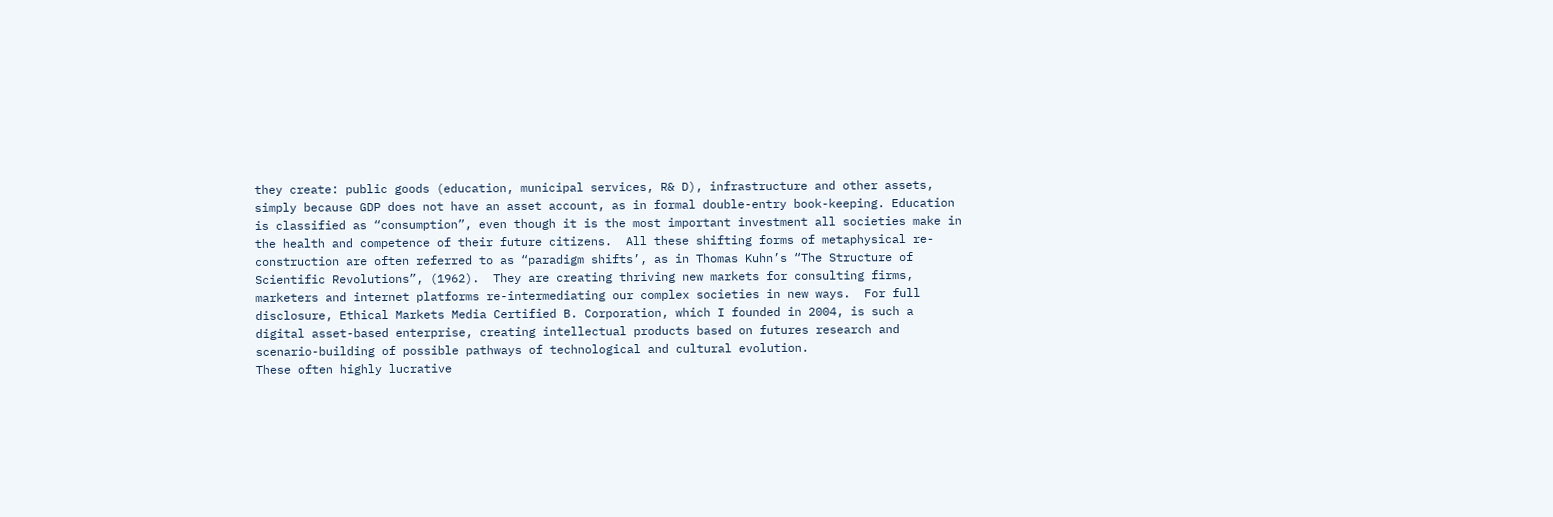they create: public goods (education, municipal services, R& D), infrastructure and other assets, simply because GDP does not have an asset account, as in formal double-entry book-keeping. Education is classified as “consumption”, even though it is the most important investment all societies make in the health and competence of their future citizens.  All these shifting forms of metaphysical re-construction are often referred to as “paradigm shifts’, as in Thomas Kuhn’s “The Structure of Scientific Revolutions”, (1962).  They are creating thriving new markets for consulting firms, marketers and internet platforms re-intermediating our complex societies in new ways.  For full disclosure, Ethical Markets Media Certified B. Corporation, which I founded in 2004, is such a digital asset-based enterprise, creating intellectual products based on futures research and scenario-building of possible pathways of technological and cultural evolution.
These often highly lucrative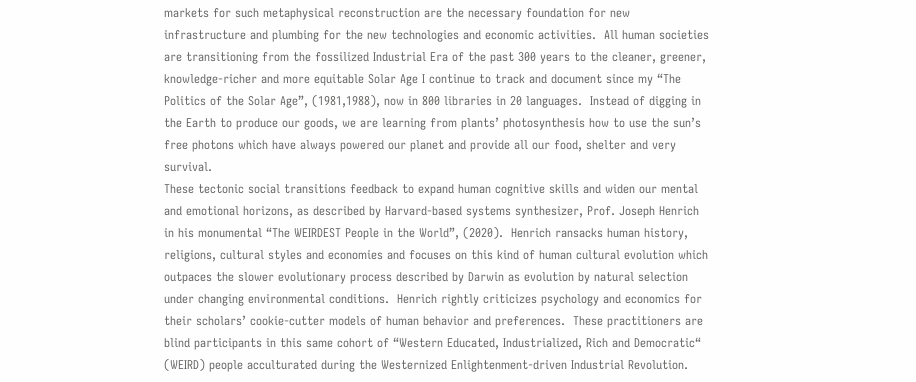markets for such metaphysical reconstruction are the necessary foundation for new infrastructure and plumbing for the new technologies and economic activities.  All human societies are transitioning from the fossilized Industrial Era of the past 300 years to the cleaner, greener, knowledge-richer and more equitable Solar Age I continue to track and document since my “The Politics of the Solar Age”, (1981,1988), now in 800 libraries in 20 languages.  Instead of digging in the Earth to produce our goods, we are learning from plants’ photosynthesis how to use the sun’s free photons which have always powered our planet and provide all our food, shelter and very survival.
These tectonic social transitions feedback to expand human cognitive skills and widen our mental and emotional horizons, as described by Harvard-based systems synthesizer, Prof. Joseph Henrich in his monumental “The WEIRDEST People in the World”, (2020).  Henrich ransacks human history, religions, cultural styles and economies and focuses on this kind of human cultural evolution which outpaces the slower evolutionary process described by Darwin as evolution by natural selection under changing environmental conditions.  Henrich rightly criticizes psychology and economics for their scholars’ cookie-cutter models of human behavior and preferences.  These practitioners are blind participants in this same cohort of “Western Educated, Industrialized, Rich and Democratic“ (WEIRD) people acculturated during the Westernized Enlightenment-driven Industrial Revolution.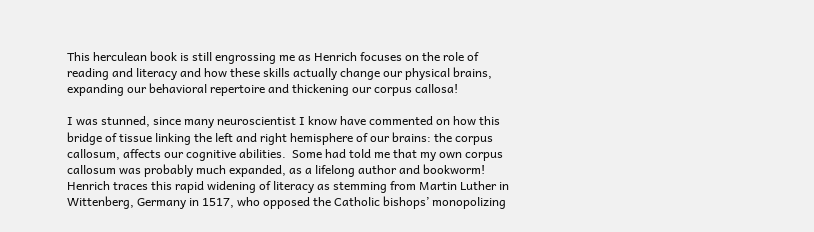This herculean book is still engrossing me as Henrich focuses on the role of reading and literacy and how these skills actually change our physical brains, expanding our behavioral repertoire and thickening our corpus callosa!

I was stunned, since many neuroscientist I know have commented on how this bridge of tissue linking the left and right hemisphere of our brains: the corpus callosum, affects our cognitive abilities.  Some had told me that my own corpus callosum was probably much expanded, as a lifelong author and bookworm! Henrich traces this rapid widening of literacy as stemming from Martin Luther in Wittenberg, Germany in 1517, who opposed the Catholic bishops’ monopolizing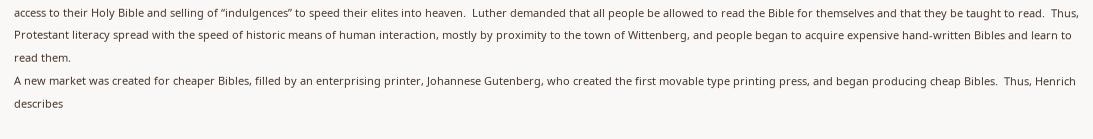access to their Holy Bible and selling of “indulgences” to speed their elites into heaven.  Luther demanded that all people be allowed to read the Bible for themselves and that they be taught to read.  Thus, Protestant literacy spread with the speed of historic means of human interaction, mostly by proximity to the town of Wittenberg, and people began to acquire expensive hand-written Bibles and learn to read them.
A new market was created for cheaper Bibles, filled by an enterprising printer, Johannese Gutenberg, who created the first movable type printing press, and began producing cheap Bibles.  Thus, Henrich describes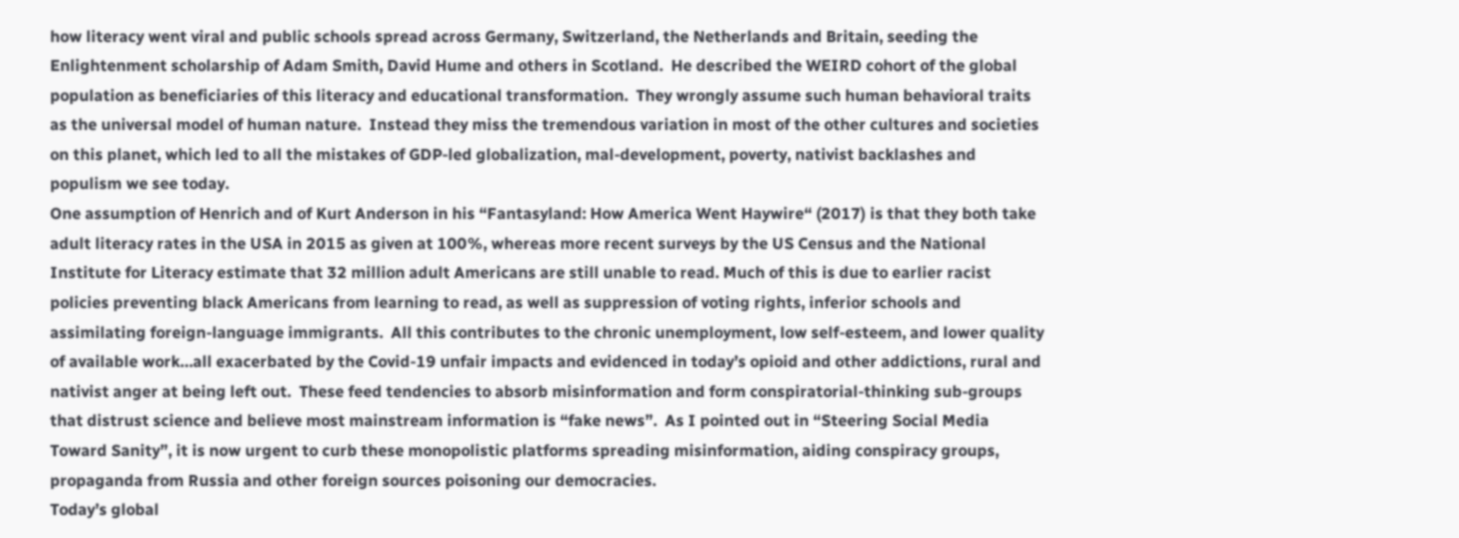how literacy went viral and public schools spread across Germany, Switzerland, the Netherlands and Britain, seeding the Enlightenment scholarship of Adam Smith, David Hume and others in Scotland.  He described the WEIRD cohort of the global population as beneficiaries of this literacy and educational transformation.  They wrongly assume such human behavioral traits as the universal model of human nature.  Instead they miss the tremendous variation in most of the other cultures and societies on this planet, which led to all the mistakes of GDP-led globalization, mal-development, poverty, nativist backlashes and populism we see today.
One assumption of Henrich and of Kurt Anderson in his “Fantasyland: How America Went Haywire“ (2017) is that they both take adult literacy rates in the USA in 2015 as given at 100%, whereas more recent surveys by the US Census and the National Institute for Literacy estimate that 32 million adult Americans are still unable to read. Much of this is due to earlier racist policies preventing black Americans from learning to read, as well as suppression of voting rights, inferior schools and assimilating foreign-language immigrants.  All this contributes to the chronic unemployment, low self-esteem, and lower quality of available work…all exacerbated by the Covid-19 unfair impacts and evidenced in today’s opioid and other addictions, rural and nativist anger at being left out.  These feed tendencies to absorb misinformation and form conspiratorial-thinking sub-groups that distrust science and believe most mainstream information is “fake news”.  As I pointed out in “Steering Social Media Toward Sanity”, it is now urgent to curb these monopolistic platforms spreading misinformation, aiding conspiracy groups, propaganda from Russia and other foreign sources poisoning our democracies.
Today’s global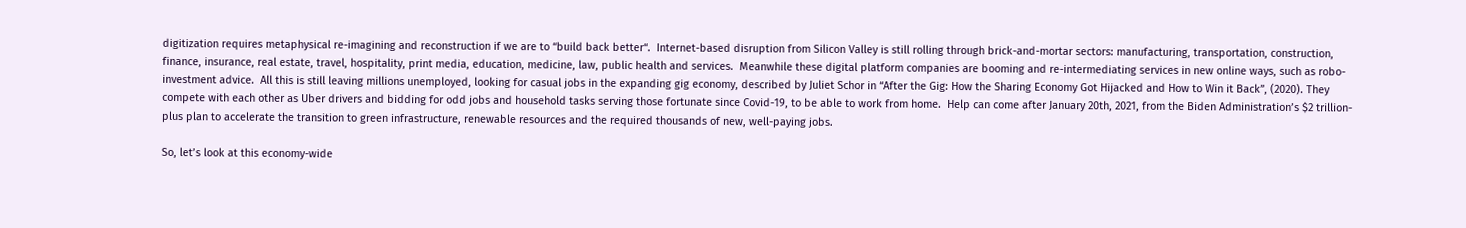digitization requires metaphysical re-imagining and reconstruction if we are to “build back better“.  Internet-based disruption from Silicon Valley is still rolling through brick-and-mortar sectors: manufacturing, transportation, construction, finance, insurance, real estate, travel, hospitality, print media, education, medicine, law, public health and services.  Meanwhile these digital platform companies are booming and re-intermediating services in new online ways, such as robo-investment advice.  All this is still leaving millions unemployed, looking for casual jobs in the expanding gig economy, described by Juliet Schor in “After the Gig: How the Sharing Economy Got Hijacked and How to Win it Back”, (2020). They compete with each other as Uber drivers and bidding for odd jobs and household tasks serving those fortunate since Covid-19, to be able to work from home.  Help can come after January 20th, 2021, from the Biden Administration’s $2 trillion-plus plan to accelerate the transition to green infrastructure, renewable resources and the required thousands of new, well-paying jobs.

So, let’s look at this economy-wide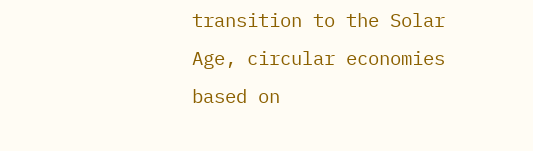transition to the Solar Age, circular economies based on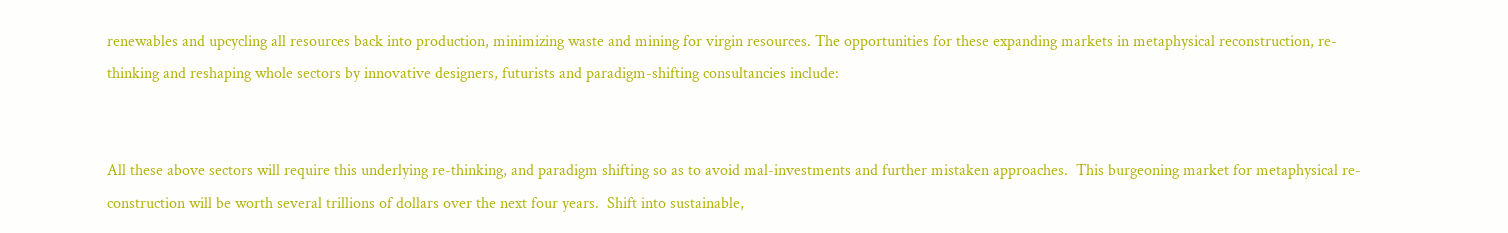renewables and upcycling all resources back into production, minimizing waste and mining for virgin resources. The opportunities for these expanding markets in metaphysical reconstruction, re-thinking and reshaping whole sectors by innovative designers, futurists and paradigm-shifting consultancies include:


All these above sectors will require this underlying re-thinking, and paradigm shifting so as to avoid mal-investments and further mistaken approaches.  This burgeoning market for metaphysical re-construction will be worth several trillions of dollars over the next four years.  Shift into sustainable,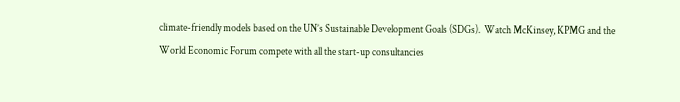climate-friendly models based on the UN’s Sustainable Development Goals (SDGs).  Watch McKinsey, KPMG and the World Economic Forum compete with all the start-up consultancies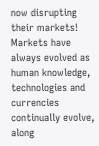now disrupting their markets! Markets have always evolved as human knowledge, technologies and currencies continually evolve, along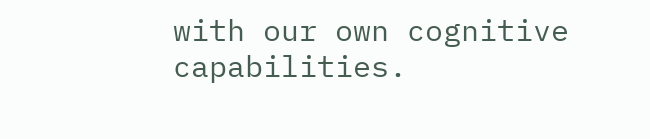with our own cognitive capabilities.